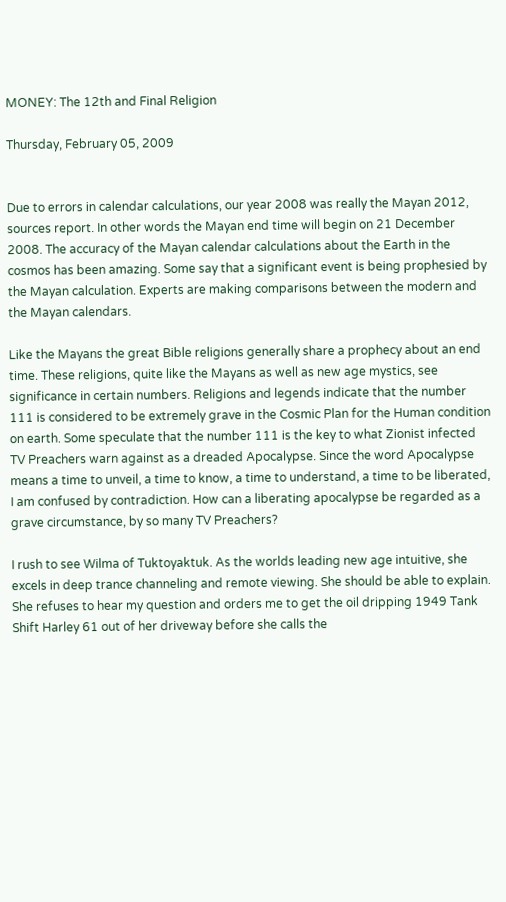MONEY: The 12th and Final Religion

Thursday, February 05, 2009


Due to errors in calendar calculations, our year 2008 was really the Mayan 2012, sources report. In other words the Mayan end time will begin on 21 December 2008. The accuracy of the Mayan calendar calculations about the Earth in the cosmos has been amazing. Some say that a significant event is being prophesied by the Mayan calculation. Experts are making comparisons between the modern and the Mayan calendars.

Like the Mayans the great Bible religions generally share a prophecy about an end time. These religions, quite like the Mayans as well as new age mystics, see significance in certain numbers. Religions and legends indicate that the number 111 is considered to be extremely grave in the Cosmic Plan for the Human condition on earth. Some speculate that the number 111 is the key to what Zionist infected TV Preachers warn against as a dreaded Apocalypse. Since the word Apocalypse means a time to unveil, a time to know, a time to understand, a time to be liberated, I am confused by contradiction. How can a liberating apocalypse be regarded as a grave circumstance, by so many TV Preachers?

I rush to see Wilma of Tuktoyaktuk. As the worlds leading new age intuitive, she excels in deep trance channeling and remote viewing. She should be able to explain. She refuses to hear my question and orders me to get the oil dripping 1949 Tank Shift Harley 61 out of her driveway before she calls the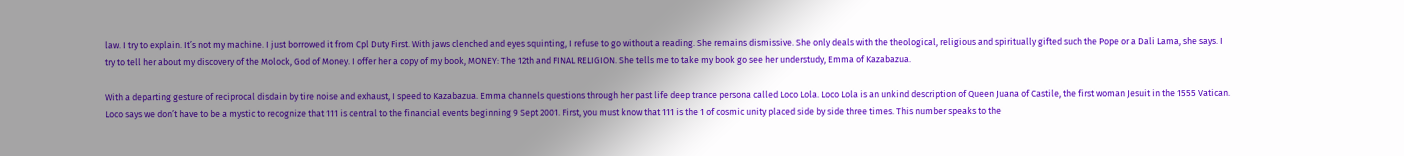law. I try to explain. It’s not my machine. I just borrowed it from Cpl Duty First. With jaws clenched and eyes squinting, I refuse to go without a reading. She remains dismissive. She only deals with the theological, religious and spiritually gifted such the Pope or a Dali Lama, she says. I try to tell her about my discovery of the Molock, God of Money. I offer her a copy of my book, MONEY: The 12th and FINAL RELIGION. She tells me to take my book go see her understudy, Emma of Kazabazua.

With a departing gesture of reciprocal disdain by tire noise and exhaust, I speed to Kazabazua. Emma channels questions through her past life deep trance persona called Loco Lola. Loco Lola is an unkind description of Queen Juana of Castile, the first woman Jesuit in the 1555 Vatican. Loco says we don’t have to be a mystic to recognize that 111 is central to the financial events beginning 9 Sept 2001. First, you must know that 111 is the 1 of cosmic unity placed side by side three times. This number speaks to the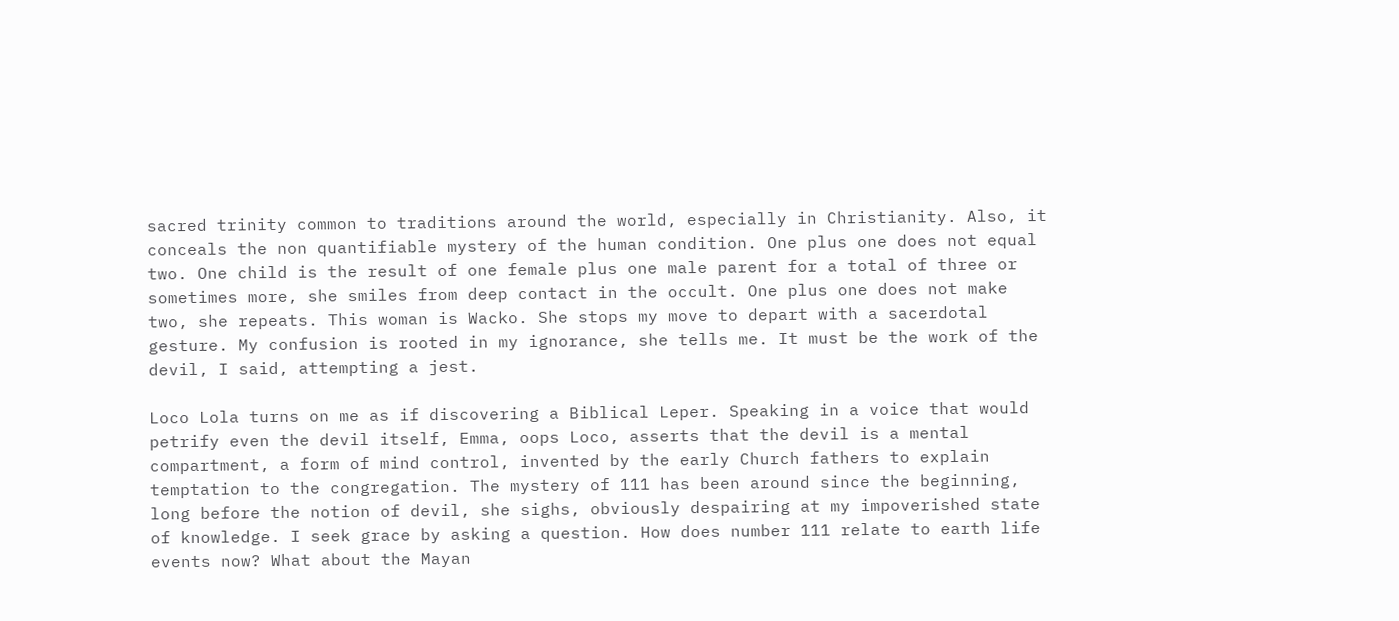sacred trinity common to traditions around the world, especially in Christianity. Also, it conceals the non quantifiable mystery of the human condition. One plus one does not equal two. One child is the result of one female plus one male parent for a total of three or sometimes more, she smiles from deep contact in the occult. One plus one does not make two, she repeats. This woman is Wacko. She stops my move to depart with a sacerdotal gesture. My confusion is rooted in my ignorance, she tells me. It must be the work of the devil, I said, attempting a jest.

Loco Lola turns on me as if discovering a Biblical Leper. Speaking in a voice that would petrify even the devil itself, Emma, oops Loco, asserts that the devil is a mental compartment, a form of mind control, invented by the early Church fathers to explain temptation to the congregation. The mystery of 111 has been around since the beginning, long before the notion of devil, she sighs, obviously despairing at my impoverished state of knowledge. I seek grace by asking a question. How does number 111 relate to earth life events now? What about the Mayan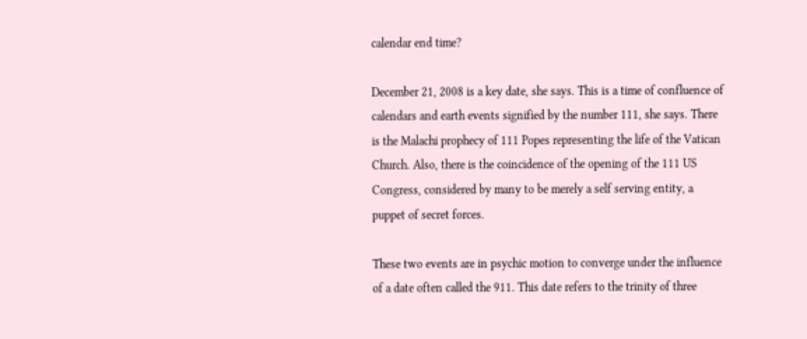calendar end time?

December 21, 2008 is a key date, she says. This is a time of confluence of calendars and earth events signified by the number 111, she says. There is the Malachi prophecy of 111 Popes representing the life of the Vatican Church. Also, there is the coincidence of the opening of the 111 US Congress, considered by many to be merely a self serving entity, a puppet of secret forces.

These two events are in psychic motion to converge under the influence of a date often called the 911. This date refers to the trinity of three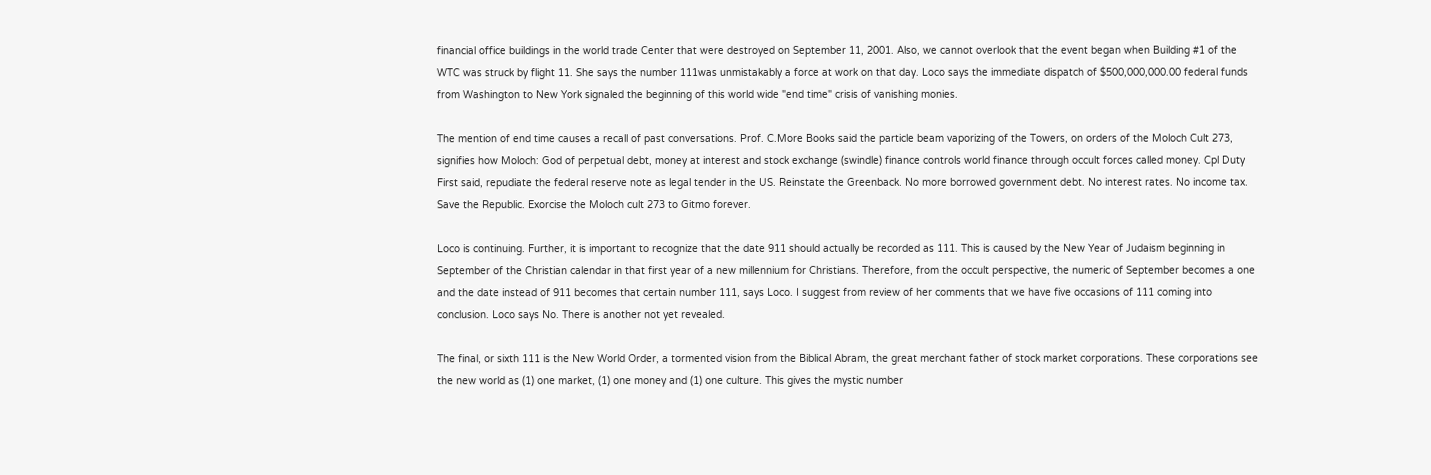financial office buildings in the world trade Center that were destroyed on September 11, 2001. Also, we cannot overlook that the event began when Building #1 of the WTC was struck by flight 11. She says the number 111was unmistakably a force at work on that day. Loco says the immediate dispatch of $500,000,000.00 federal funds from Washington to New York signaled the beginning of this world wide "end time" crisis of vanishing monies.

The mention of end time causes a recall of past conversations. Prof. C.More Books said the particle beam vaporizing of the Towers, on orders of the Moloch Cult 273, signifies how Moloch: God of perpetual debt, money at interest and stock exchange (swindle) finance controls world finance through occult forces called money. Cpl Duty First said, repudiate the federal reserve note as legal tender in the US. Reinstate the Greenback. No more borrowed government debt. No interest rates. No income tax. Save the Republic. Exorcise the Moloch cult 273 to Gitmo forever.

Loco is continuing. Further, it is important to recognize that the date 911 should actually be recorded as 111. This is caused by the New Year of Judaism beginning in September of the Christian calendar in that first year of a new millennium for Christians. Therefore, from the occult perspective, the numeric of September becomes a one and the date instead of 911 becomes that certain number 111, says Loco. I suggest from review of her comments that we have five occasions of 111 coming into conclusion. Loco says No. There is another not yet revealed.

The final, or sixth 111 is the New World Order, a tormented vision from the Biblical Abram, the great merchant father of stock market corporations. These corporations see the new world as (1) one market, (1) one money and (1) one culture. This gives the mystic number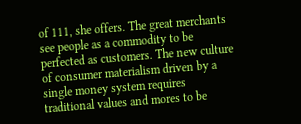of 111, she offers. The great merchants see people as a commodity to be perfected as customers. The new culture of consumer materialism driven by a single money system requires traditional values and mores to be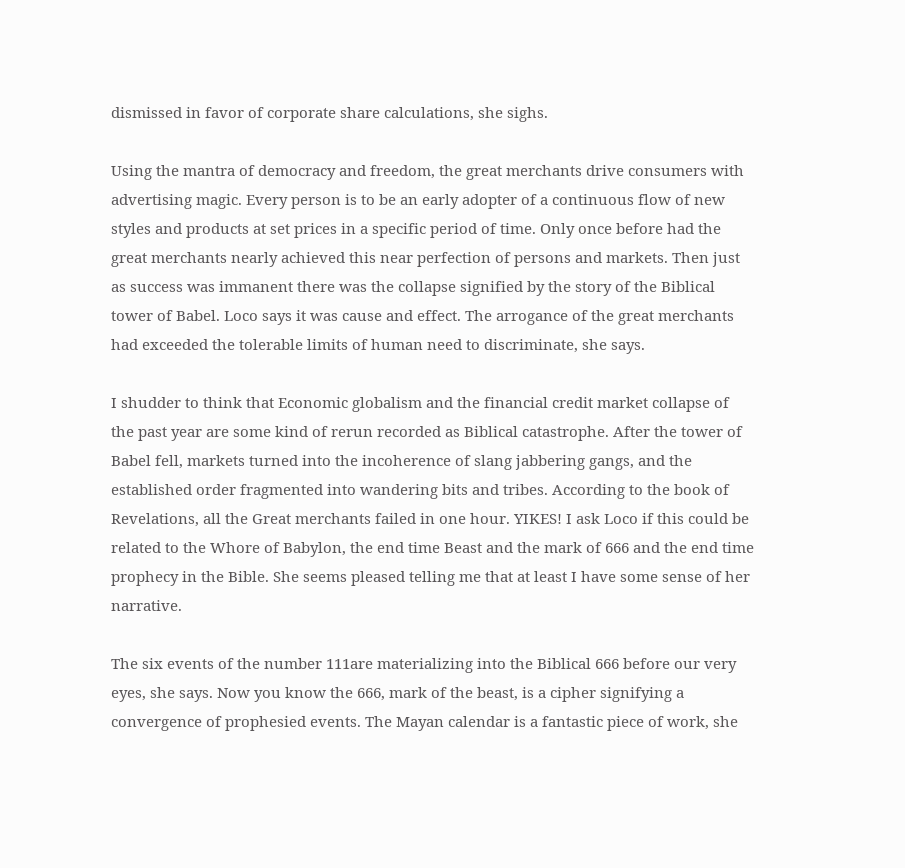dismissed in favor of corporate share calculations, she sighs.

Using the mantra of democracy and freedom, the great merchants drive consumers with advertising magic. Every person is to be an early adopter of a continuous flow of new styles and products at set prices in a specific period of time. Only once before had the great merchants nearly achieved this near perfection of persons and markets. Then just as success was immanent there was the collapse signified by the story of the Biblical tower of Babel. Loco says it was cause and effect. The arrogance of the great merchants had exceeded the tolerable limits of human need to discriminate, she says.

I shudder to think that Economic globalism and the financial credit market collapse of the past year are some kind of rerun recorded as Biblical catastrophe. After the tower of Babel fell, markets turned into the incoherence of slang jabbering gangs, and the established order fragmented into wandering bits and tribes. According to the book of Revelations, all the Great merchants failed in one hour. YIKES! I ask Loco if this could be related to the Whore of Babylon, the end time Beast and the mark of 666 and the end time prophecy in the Bible. She seems pleased telling me that at least I have some sense of her narrative.

The six events of the number 111are materializing into the Biblical 666 before our very eyes, she says. Now you know the 666, mark of the beast, is a cipher signifying a convergence of prophesied events. The Mayan calendar is a fantastic piece of work, she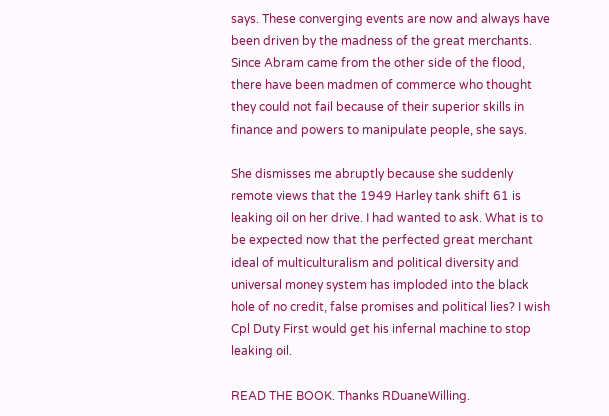says. These converging events are now and always have been driven by the madness of the great merchants. Since Abram came from the other side of the flood, there have been madmen of commerce who thought they could not fail because of their superior skills in finance and powers to manipulate people, she says.

She dismisses me abruptly because she suddenly remote views that the 1949 Harley tank shift 61 is leaking oil on her drive. I had wanted to ask. What is to be expected now that the perfected great merchant ideal of multiculturalism and political diversity and universal money system has imploded into the black hole of no credit, false promises and political lies? I wish Cpl Duty First would get his infernal machine to stop leaking oil.

READ THE BOOK. Thanks RDuaneWilling.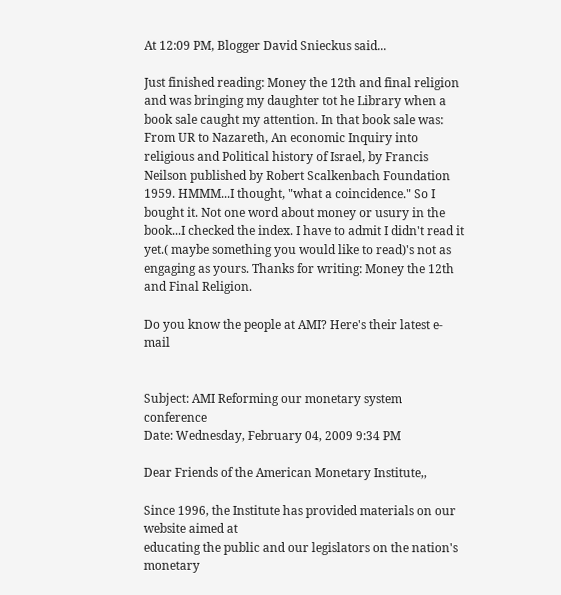At 12:09 PM, Blogger David Snieckus said...

Just finished reading: Money the 12th and final religion and was bringing my daughter tot he Library when a book sale caught my attention. In that book sale was: From UR to Nazareth, An economic Inquiry into religious and Political history of Israel, by Francis Neilson published by Robert Scalkenbach Foundation 1959. HMMM...I thought, "what a coincidence." So I bought it. Not one word about money or usury in the book...I checked the index. I have to admit I didn't read it yet.( maybe something you would like to read)'s not as engaging as yours. Thanks for writing: Money the 12th and Final Religion.

Do you know the people at AMI? Here's their latest e-mail


Subject: AMI Reforming our monetary system conference
Date: Wednesday, February 04, 2009 9:34 PM

Dear Friends of the American Monetary Institute,,

Since 1996, the Institute has provided materials on our website aimed at
educating the public and our legislators on the nation's monetary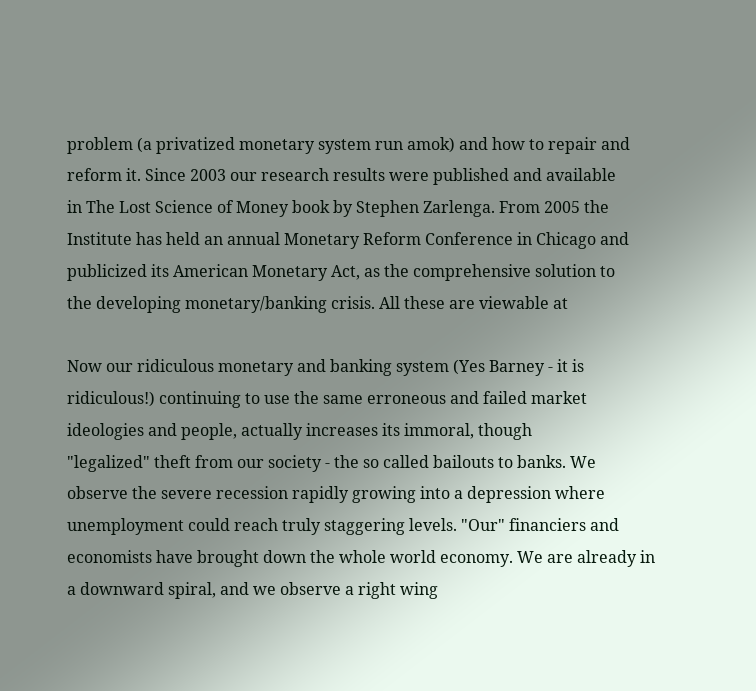problem (a privatized monetary system run amok) and how to repair and
reform it. Since 2003 our research results were published and available
in The Lost Science of Money book by Stephen Zarlenga. From 2005 the
Institute has held an annual Monetary Reform Conference in Chicago and
publicized its American Monetary Act, as the comprehensive solution to
the developing monetary/banking crisis. All these are viewable at

Now our ridiculous monetary and banking system (Yes Barney - it is
ridiculous!) continuing to use the same erroneous and failed market
ideologies and people, actually increases its immoral, though
"legalized" theft from our society - the so called bailouts to banks. We
observe the severe recession rapidly growing into a depression where
unemployment could reach truly staggering levels. "Our" financiers and
economists have brought down the whole world economy. We are already in
a downward spiral, and we observe a right wing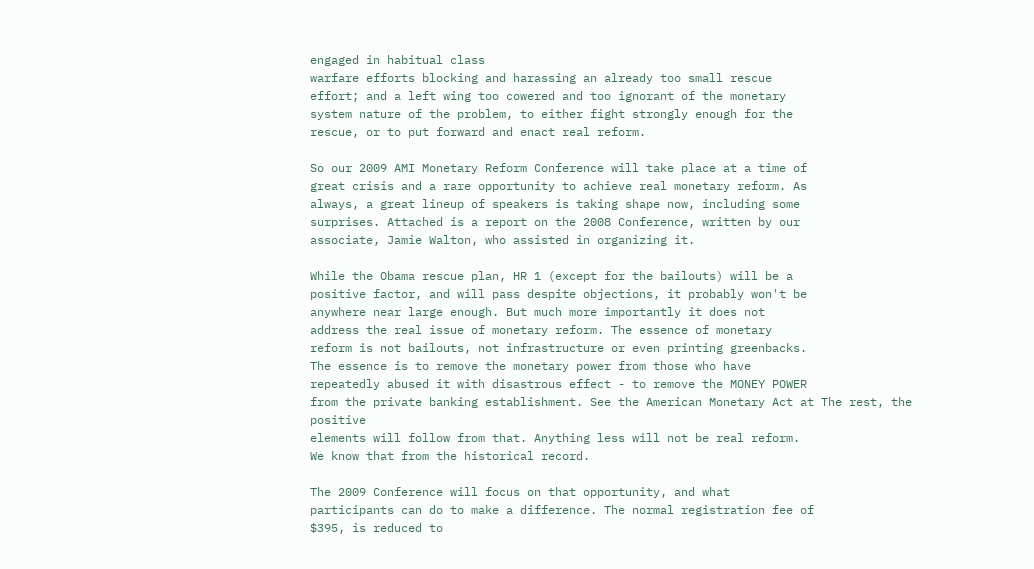engaged in habitual class
warfare efforts blocking and harassing an already too small rescue
effort; and a left wing too cowered and too ignorant of the monetary
system nature of the problem, to either fight strongly enough for the
rescue, or to put forward and enact real reform.

So our 2009 AMI Monetary Reform Conference will take place at a time of
great crisis and a rare opportunity to achieve real monetary reform. As
always, a great lineup of speakers is taking shape now, including some
surprises. Attached is a report on the 2008 Conference, written by our
associate, Jamie Walton, who assisted in organizing it.

While the Obama rescue plan, HR 1 (except for the bailouts) will be a
positive factor, and will pass despite objections, it probably won't be
anywhere near large enough. But much more importantly it does not
address the real issue of monetary reform. The essence of monetary
reform is not bailouts, not infrastructure or even printing greenbacks.
The essence is to remove the monetary power from those who have
repeatedly abused it with disastrous effect - to remove the MONEY POWER
from the private banking establishment. See the American Monetary Act at The rest, the positive
elements will follow from that. Anything less will not be real reform.
We know that from the historical record.

The 2009 Conference will focus on that opportunity, and what
participants can do to make a difference. The normal registration fee of
$395, is reduced to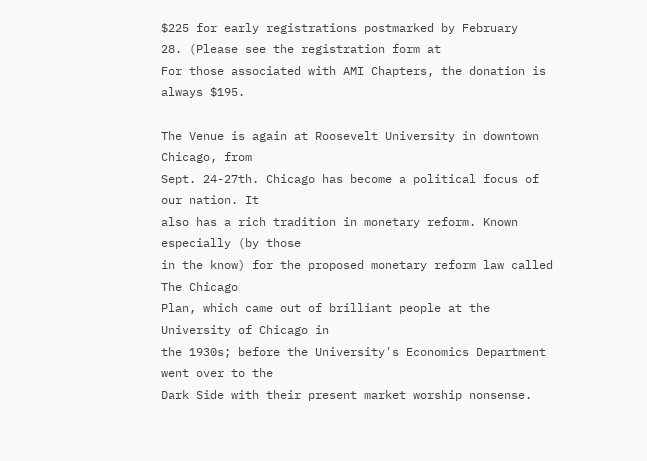$225 for early registrations postmarked by February
28. (Please see the registration form at
For those associated with AMI Chapters, the donation is always $195.

The Venue is again at Roosevelt University in downtown Chicago, from
Sept. 24-27th. Chicago has become a political focus of our nation. It
also has a rich tradition in monetary reform. Known especially (by those
in the know) for the proposed monetary reform law called The Chicago
Plan, which came out of brilliant people at the University of Chicago in
the 1930s; before the University's Economics Department went over to the
Dark Side with their present market worship nonsense.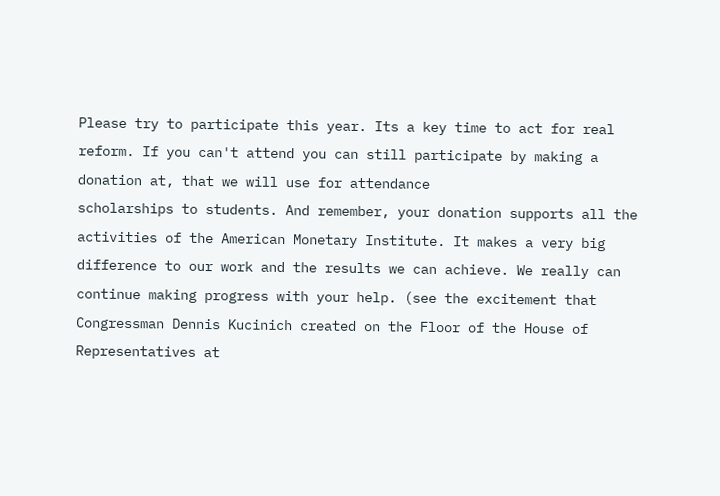Please try to participate this year. Its a key time to act for real
reform. If you can't attend you can still participate by making a
donation at, that we will use for attendance
scholarships to students. And remember, your donation supports all the
activities of the American Monetary Institute. It makes a very big
difference to our work and the results we can achieve. We really can
continue making progress with your help. (see the excitement that
Congressman Dennis Kucinich created on the Floor of the House of
Representatives at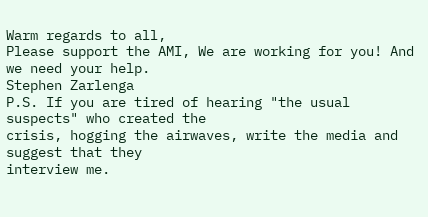Warm regards to all,
Please support the AMI, We are working for you! And we need your help.
Stephen Zarlenga
P.S. If you are tired of hearing "the usual suspects" who created the
crisis, hogging the airwaves, write the media and suggest that they
interview me.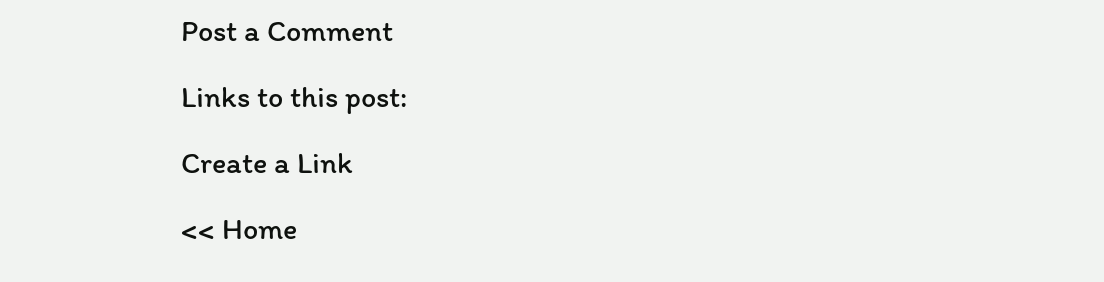Post a Comment

Links to this post:

Create a Link

<< Home